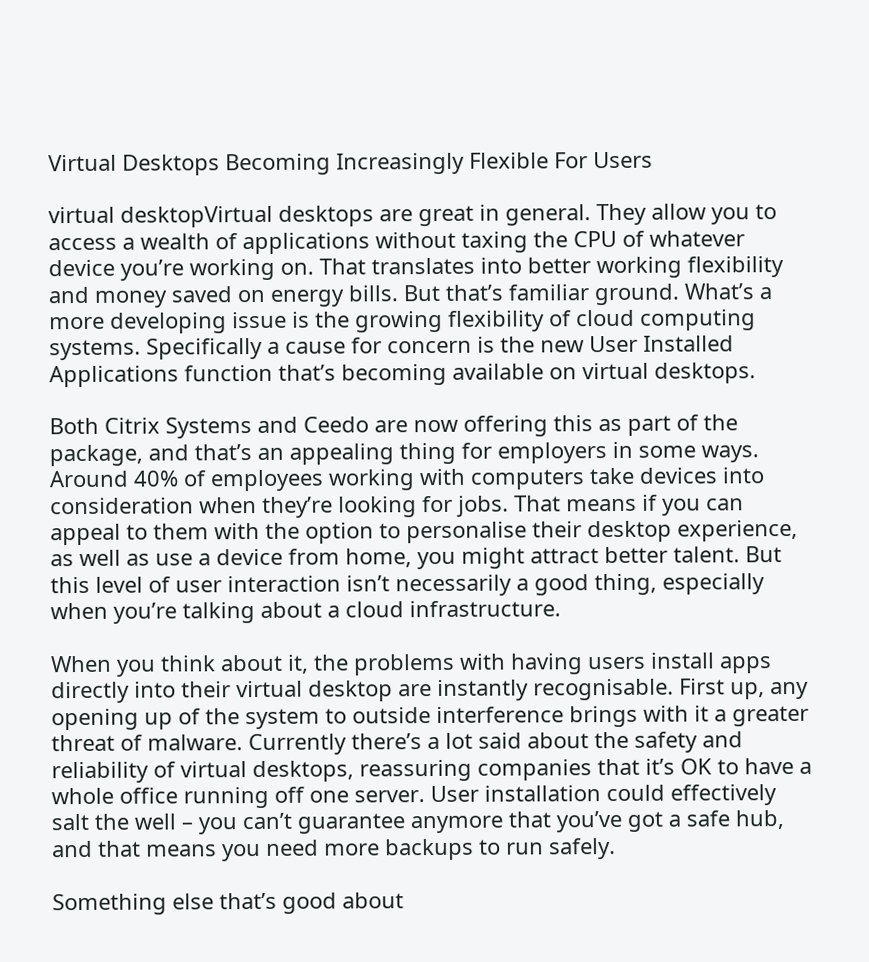Virtual Desktops Becoming Increasingly Flexible For Users

virtual desktopVirtual desktops are great in general. They allow you to access a wealth of applications without taxing the CPU of whatever device you’re working on. That translates into better working flexibility and money saved on energy bills. But that’s familiar ground. What’s a more developing issue is the growing flexibility of cloud computing systems. Specifically a cause for concern is the new User Installed Applications function that’s becoming available on virtual desktops.

Both Citrix Systems and Ceedo are now offering this as part of the package, and that’s an appealing thing for employers in some ways. Around 40% of employees working with computers take devices into consideration when they’re looking for jobs. That means if you can appeal to them with the option to personalise their desktop experience, as well as use a device from home, you might attract better talent. But this level of user interaction isn’t necessarily a good thing, especially when you’re talking about a cloud infrastructure.

When you think about it, the problems with having users install apps directly into their virtual desktop are instantly recognisable. First up, any opening up of the system to outside interference brings with it a greater threat of malware. Currently there’s a lot said about the safety and reliability of virtual desktops, reassuring companies that it’s OK to have a whole office running off one server. User installation could effectively salt the well – you can’t guarantee anymore that you’ve got a safe hub, and that means you need more backups to run safely.

Something else that’s good about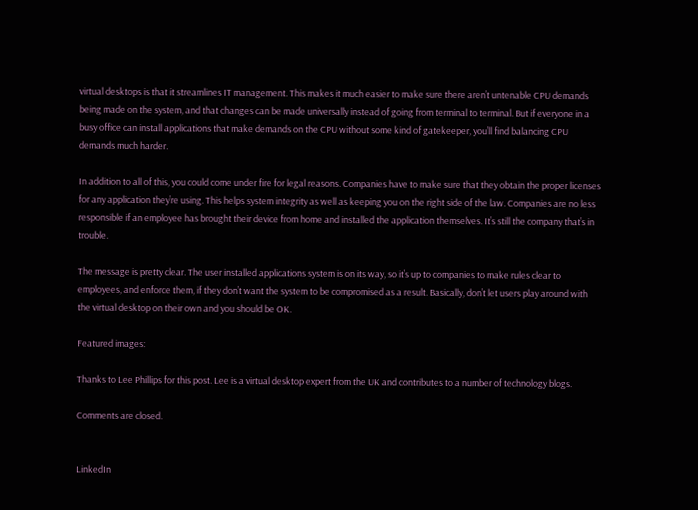virtual desktops is that it streamlines IT management. This makes it much easier to make sure there aren’t untenable CPU demands being made on the system, and that changes can be made universally instead of going from terminal to terminal. But if everyone in a busy office can install applications that make demands on the CPU without some kind of gatekeeper, you’ll find balancing CPU demands much harder.

In addition to all of this, you could come under fire for legal reasons. Companies have to make sure that they obtain the proper licenses for any application they’re using. This helps system integrity as well as keeping you on the right side of the law. Companies are no less responsible if an employee has brought their device from home and installed the application themselves. It’s still the company that’s in trouble.

The message is pretty clear. The user installed applications system is on its way, so it’s up to companies to make rules clear to employees, and enforce them, if they don’t want the system to be compromised as a result. Basically, don’t let users play around with the virtual desktop on their own and you should be OK.

Featured images:

Thanks to Lee Phillips for this post. Lee is a virtual desktop expert from the UK and contributes to a number of technology blogs.

Comments are closed.


LinkedIn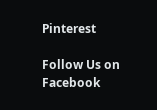Pinterest

Follow Us on Facebook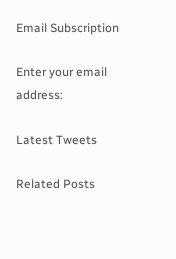Email Subscription

Enter your email address:

Latest Tweets

Related Posts